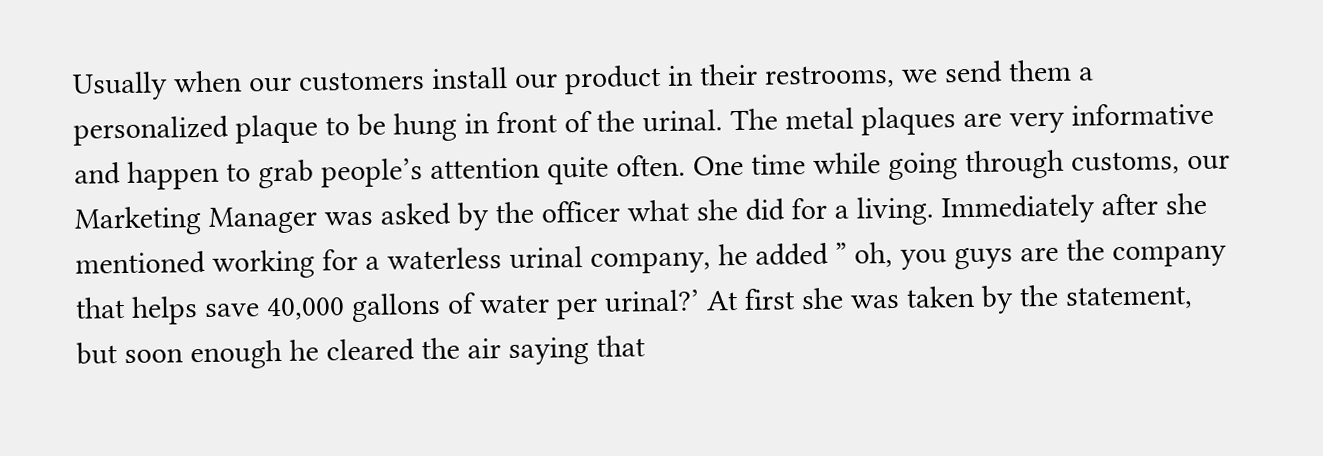Usually when our customers install our product in their restrooms, we send them a personalized plaque to be hung in front of the urinal. The metal plaques are very informative and happen to grab people’s attention quite often. One time while going through customs, our Marketing Manager was asked by the officer what she did for a living. Immediately after she mentioned working for a waterless urinal company, he added ” oh, you guys are the company that helps save 40,000 gallons of water per urinal?’ At first she was taken by the statement, but soon enough he cleared the air saying that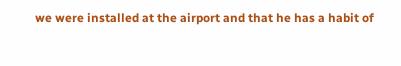we were installed at the airport and that he has a habit of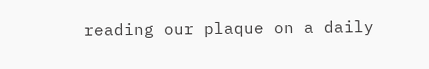reading our plaque on a daily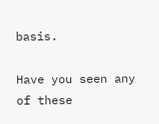basis.

Have you seen any of these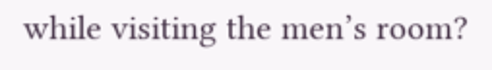while visiting the men’s room?